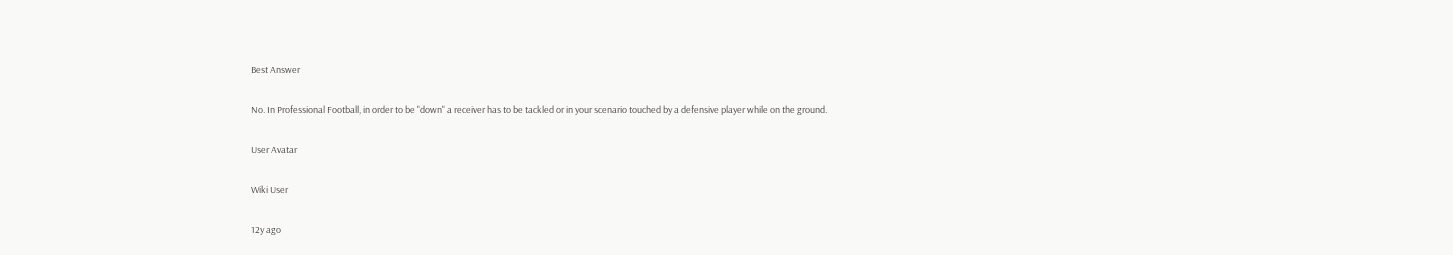Best Answer

No. In Professional Football, in order to be "down" a receiver has to be tackled or in your scenario touched by a defensive player while on the ground.

User Avatar

Wiki User

12y ago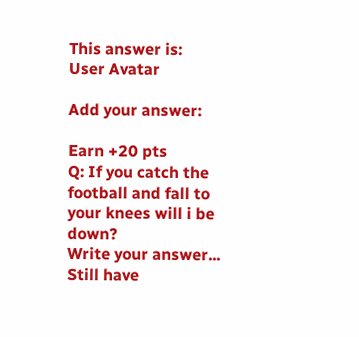This answer is:
User Avatar

Add your answer:

Earn +20 pts
Q: If you catch the football and fall to your knees will i be down?
Write your answer...
Still have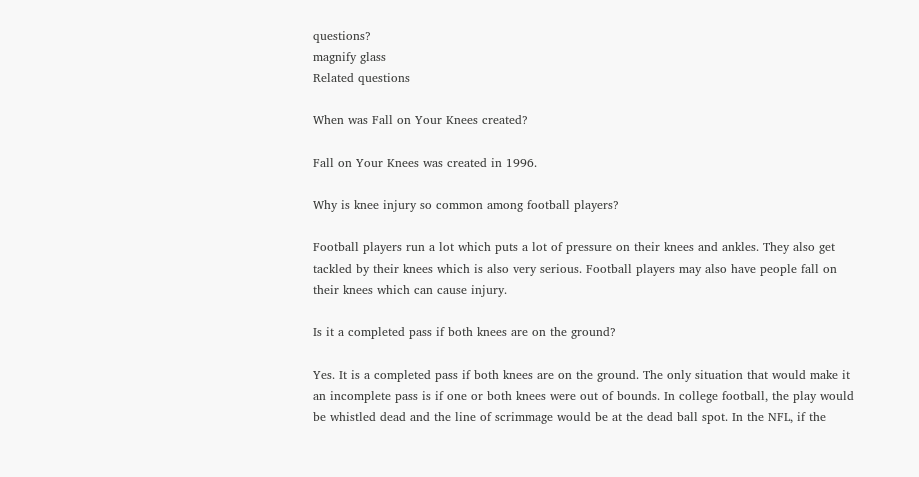questions?
magnify glass
Related questions

When was Fall on Your Knees created?

Fall on Your Knees was created in 1996.

Why is knee injury so common among football players?

Football players run a lot which puts a lot of pressure on their knees and ankles. They also get tackled by their knees which is also very serious. Football players may also have people fall on their knees which can cause injury.

Is it a completed pass if both knees are on the ground?

Yes. It is a completed pass if both knees are on the ground. The only situation that would make it an incomplete pass is if one or both knees were out of bounds. In college football, the play would be whistled dead and the line of scrimmage would be at the dead ball spot. In the NFL, if the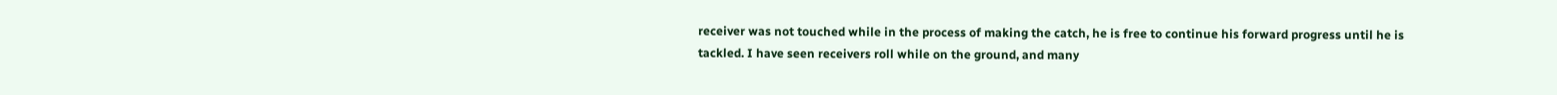receiver was not touched while in the process of making the catch, he is free to continue his forward progress until he is tackled. I have seen receivers roll while on the ground, and many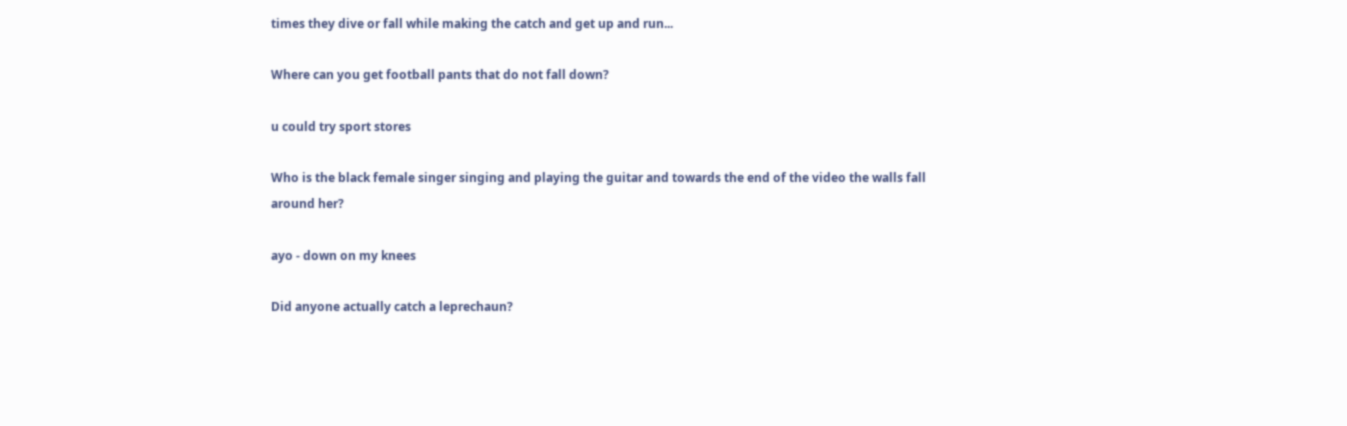times they dive or fall while making the catch and get up and run...

Where can you get football pants that do not fall down?

u could try sport stores

Who is the black female singer singing and playing the guitar and towards the end of the video the walls fall around her?

ayo - down on my knees

Did anyone actually catch a leprechaun?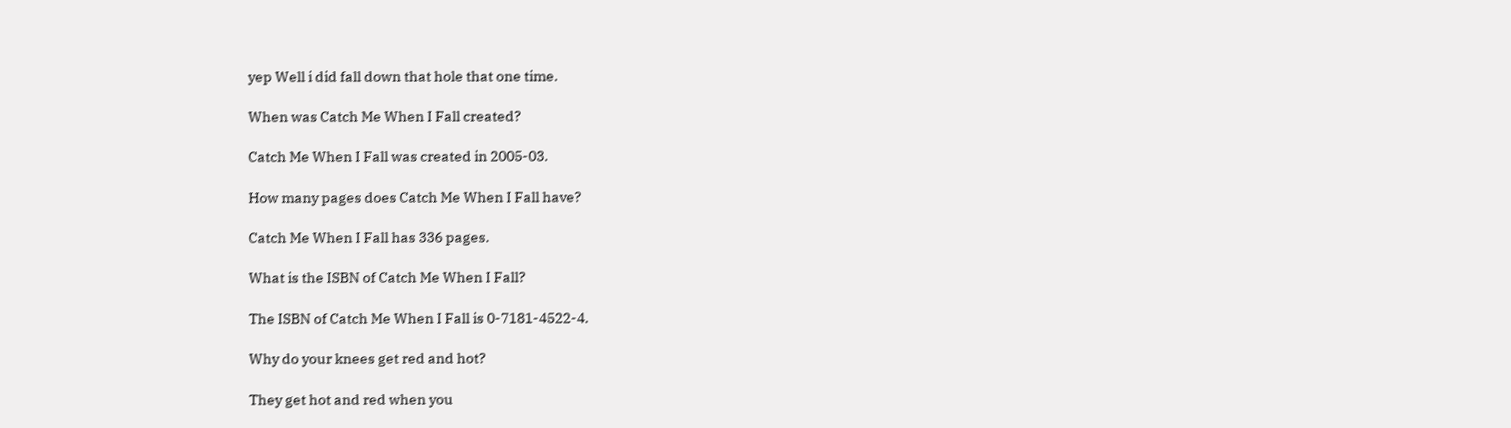yep Well i did fall down that hole that one time.

When was Catch Me When I Fall created?

Catch Me When I Fall was created in 2005-03.

How many pages does Catch Me When I Fall have?

Catch Me When I Fall has 336 pages.

What is the ISBN of Catch Me When I Fall?

The ISBN of Catch Me When I Fall is 0-7181-4522-4.

Why do your knees get red and hot?

They get hot and red when you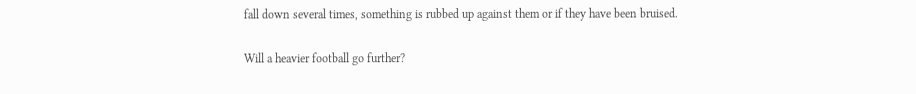fall down several times, something is rubbed up against them or if they have been bruised.

Will a heavier football go further?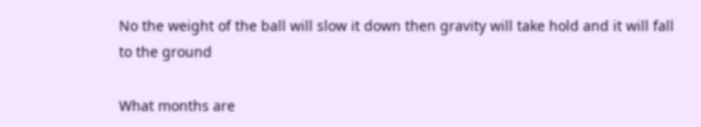No the weight of the ball will slow it down then gravity will take hold and it will fall to the ground

What months are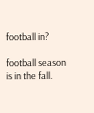football in?

football season is in the fall.